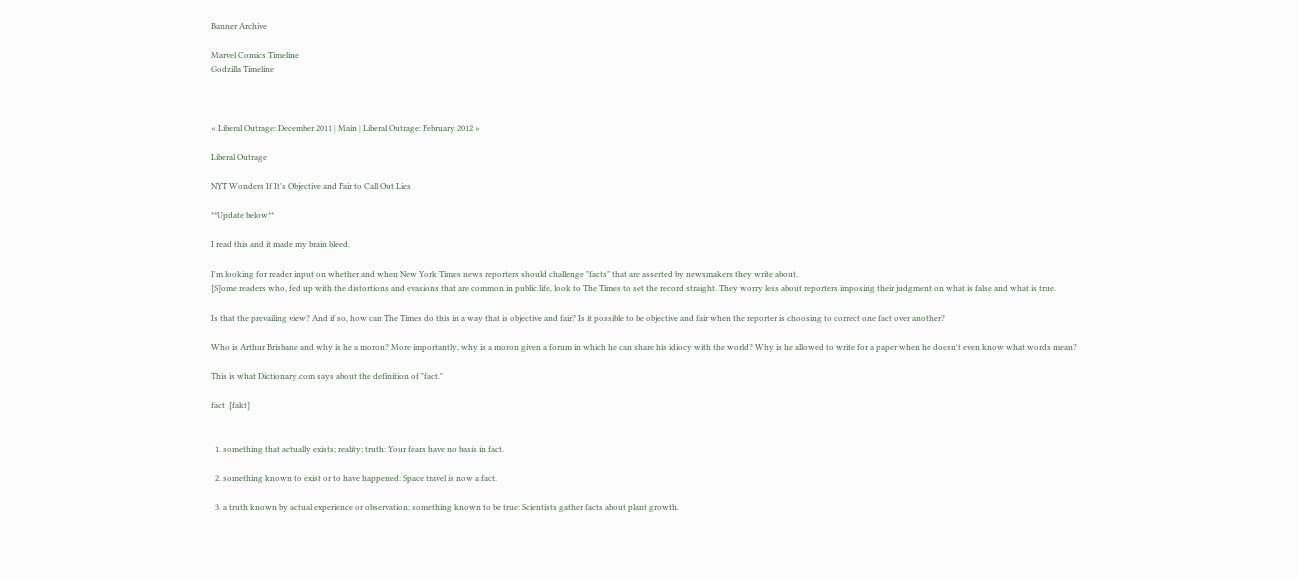Banner Archive

Marvel Comics Timeline
Godzilla Timeline



« Liberal Outrage: December 2011 | Main | Liberal Outrage: February 2012 »

Liberal Outrage

NYT Wonders If It's Objective and Fair to Call Out Lies

**Update below**

I read this and it made my brain bleed.

I'm looking for reader input on whether and when New York Times news reporters should challenge "facts" that are asserted by newsmakers they write about.
[S]ome readers who, fed up with the distortions and evasions that are common in public life, look to The Times to set the record straight. They worry less about reporters imposing their judgment on what is false and what is true.

Is that the prevailing view? And if so, how can The Times do this in a way that is objective and fair? Is it possible to be objective and fair when the reporter is choosing to correct one fact over another?

Who is Arthur Brisbane and why is he a moron? More importantly, why is a moron given a forum in which he can share his idiocy with the world? Why is he allowed to write for a paper when he doesn't even know what words mean?

This is what Dictionary.com says about the definition of "fact."

fact  [fakt]


  1. something that actually exists; reality; truth: Your fears have no basis in fact.

  2. something known to exist or to have happened: Space travel is now a fact.

  3. a truth known by actual experience or observation; something known to be true: Scientists gather facts about plant growth.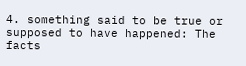4. something said to be true or supposed to have happened: The facts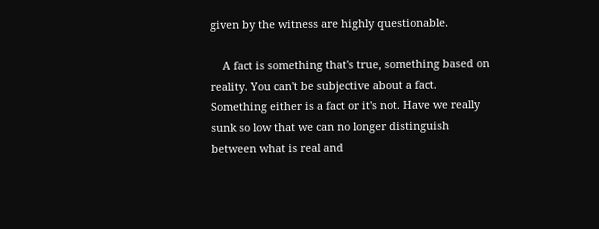given by the witness are highly questionable.

    A fact is something that's true, something based on reality. You can't be subjective about a fact. Something either is a fact or it's not. Have we really sunk so low that we can no longer distinguish between what is real and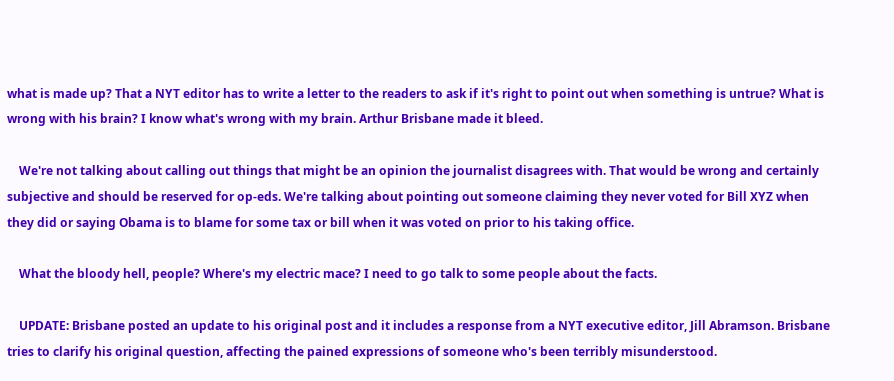what is made up? That a NYT editor has to write a letter to the readers to ask if it's right to point out when something is untrue? What is wrong with his brain? I know what's wrong with my brain. Arthur Brisbane made it bleed.

    We're not talking about calling out things that might be an opinion the journalist disagrees with. That would be wrong and certainly subjective and should be reserved for op-eds. We're talking about pointing out someone claiming they never voted for Bill XYZ when they did or saying Obama is to blame for some tax or bill when it was voted on prior to his taking office.

    What the bloody hell, people? Where's my electric mace? I need to go talk to some people about the facts.

    UPDATE: Brisbane posted an update to his original post and it includes a response from a NYT executive editor, Jill Abramson. Brisbane tries to clarify his original question, affecting the pained expressions of someone who's been terribly misunderstood.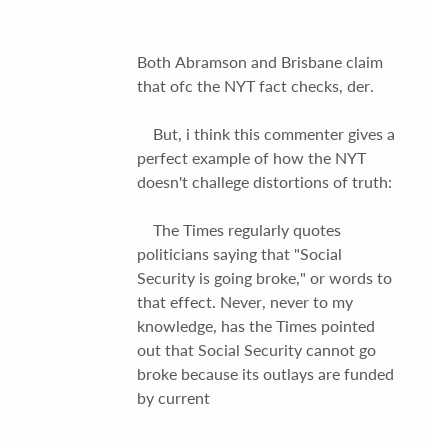Both Abramson and Brisbane claim that ofc the NYT fact checks, der.

    But, i think this commenter gives a perfect example of how the NYT doesn't challege distortions of truth:

    The Times regularly quotes politicians saying that "Social Security is going broke," or words to that effect. Never, never to my knowledge, has the Times pointed out that Social Security cannot go broke because its outlays are funded by current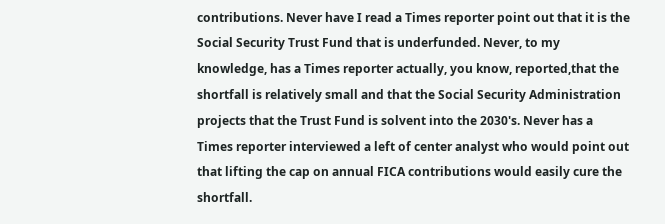contributions. Never have I read a Times reporter point out that it is the Social Security Trust Fund that is underfunded. Never, to my knowledge, has a Times reporter actually, you know, reported,that the shortfall is relatively small and that the Social Security Administration projects that the Trust Fund is solvent into the 2030's. Never has a Times reporter interviewed a left of center analyst who would point out that lifting the cap on annual FICA contributions would easily cure the shortfall.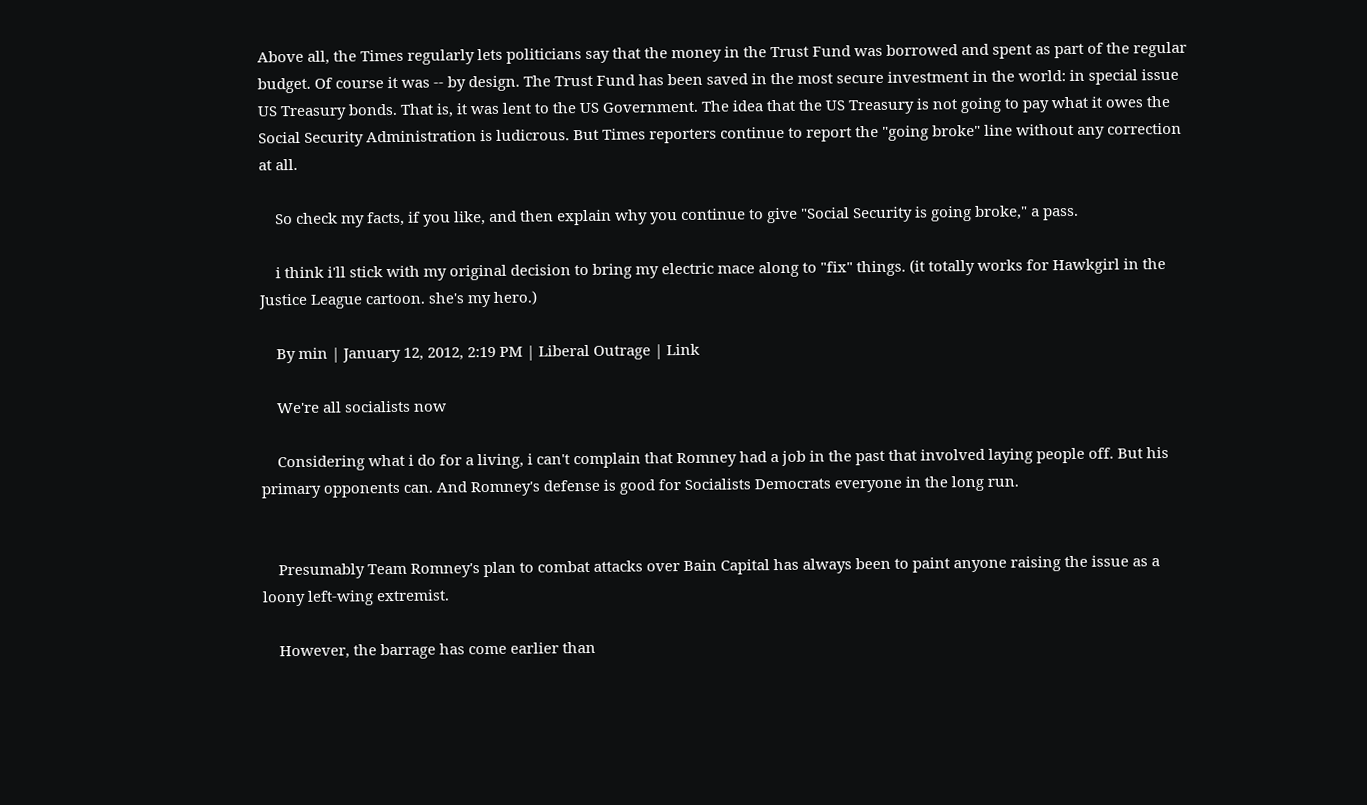Above all, the Times regularly lets politicians say that the money in the Trust Fund was borrowed and spent as part of the regular budget. Of course it was -- by design. The Trust Fund has been saved in the most secure investment in the world: in special issue US Treasury bonds. That is, it was lent to the US Government. The idea that the US Treasury is not going to pay what it owes the Social Security Administration is ludicrous. But Times reporters continue to report the "going broke" line without any correction at all.

    So check my facts, if you like, and then explain why you continue to give "Social Security is going broke," a pass.

    i think i'll stick with my original decision to bring my electric mace along to "fix" things. (it totally works for Hawkgirl in the Justice League cartoon. she's my hero.)

    By min | January 12, 2012, 2:19 PM | Liberal Outrage | Link

    We're all socialists now

    Considering what i do for a living, i can't complain that Romney had a job in the past that involved laying people off. But his primary opponents can. And Romney's defense is good for Socialists Democrats everyone in the long run.


    Presumably Team Romney's plan to combat attacks over Bain Capital has always been to paint anyone raising the issue as a loony left-wing extremist.

    However, the barrage has come earlier than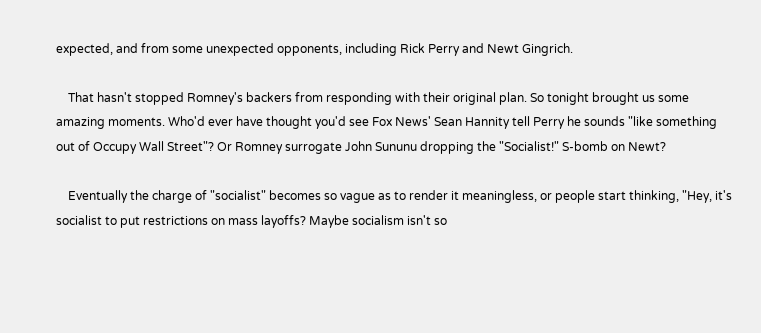expected, and from some unexpected opponents, including Rick Perry and Newt Gingrich.

    That hasn't stopped Romney's backers from responding with their original plan. So tonight brought us some amazing moments. Who'd ever have thought you'd see Fox News' Sean Hannity tell Perry he sounds "like something out of Occupy Wall Street"? Or Romney surrogate John Sununu dropping the "Socialist!" S-bomb on Newt?

    Eventually the charge of "socialist" becomes so vague as to render it meaningless, or people start thinking, "Hey, it's socialist to put restrictions on mass layoffs? Maybe socialism isn't so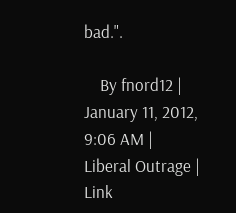bad.".

    By fnord12 | January 11, 2012, 9:06 AM | Liberal Outrage | Link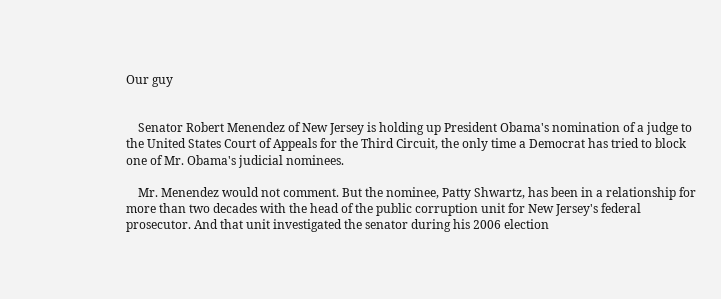Our guy


    Senator Robert Menendez of New Jersey is holding up President Obama's nomination of a judge to the United States Court of Appeals for the Third Circuit, the only time a Democrat has tried to block one of Mr. Obama's judicial nominees.

    Mr. Menendez would not comment. But the nominee, Patty Shwartz, has been in a relationship for more than two decades with the head of the public corruption unit for New Jersey's federal prosecutor. And that unit investigated the senator during his 2006 election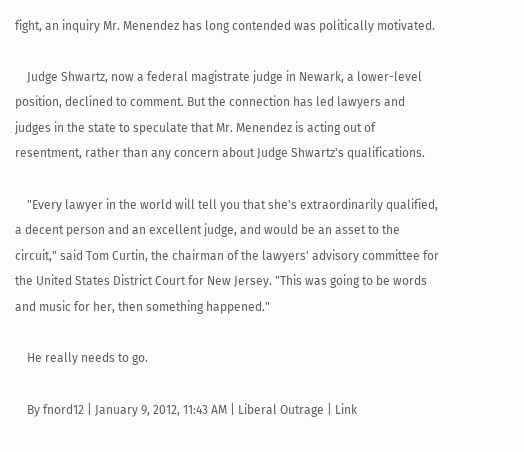fight, an inquiry Mr. Menendez has long contended was politically motivated.

    Judge Shwartz, now a federal magistrate judge in Newark, a lower-level position, declined to comment. But the connection has led lawyers and judges in the state to speculate that Mr. Menendez is acting out of resentment, rather than any concern about Judge Shwartz's qualifications.

    "Every lawyer in the world will tell you that she's extraordinarily qualified, a decent person and an excellent judge, and would be an asset to the circuit," said Tom Curtin, the chairman of the lawyers' advisory committee for the United States District Court for New Jersey. "This was going to be words and music for her, then something happened."

    He really needs to go.

    By fnord12 | January 9, 2012, 11:43 AM | Liberal Outrage | Link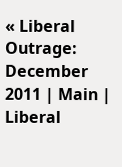« Liberal Outrage: December 2011 | Main | Liberal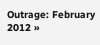Outrage: February 2012 »